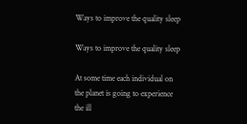Ways to improve the quality sleep

Ways to improve the quality sleep

At some time each individual on the planet is going to experience the ill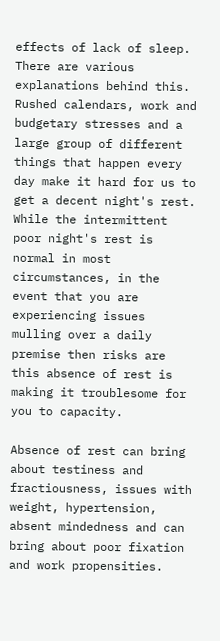effects of lack of sleep. There are various explanations behind this. Rushed calendars, work and budgetary stresses and a large group of different things that happen every day make it hard for us to get a decent night's rest. While the intermittent poor night's rest is normal in most circumstances, in the event that you are experiencing issues mulling over a daily premise then risks are this absence of rest is making it troublesome for you to capacity.

Absence of rest can bring about testiness and fractiousness, issues with weight, hypertension, absent mindedness and can bring about poor fixation and work propensities.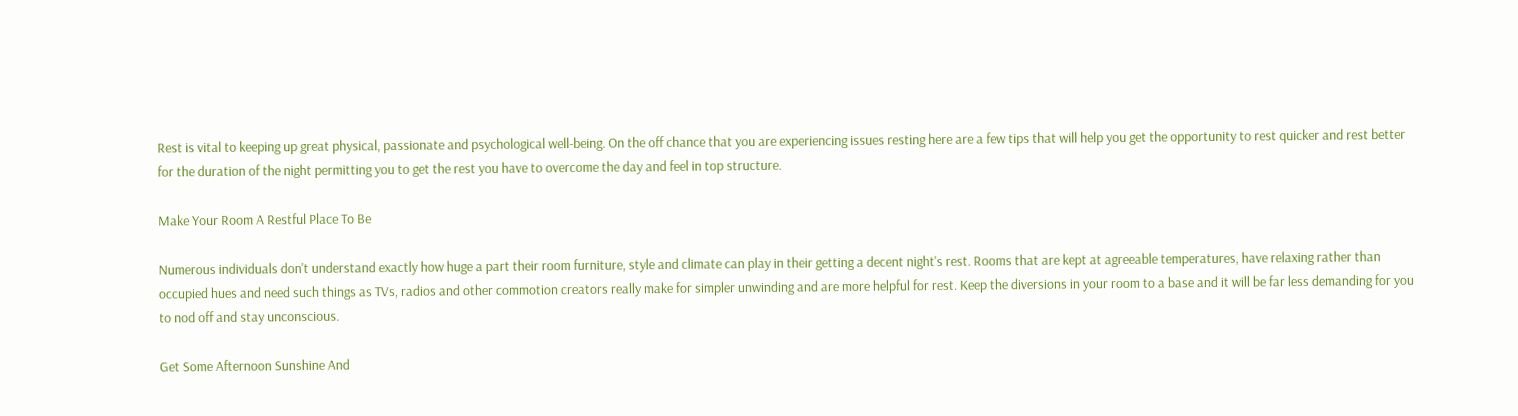Rest is vital to keeping up great physical, passionate and psychological well-being. On the off chance that you are experiencing issues resting here are a few tips that will help you get the opportunity to rest quicker and rest better for the duration of the night permitting you to get the rest you have to overcome the day and feel in top structure.

Make Your Room A Restful Place To Be

Numerous individuals don't understand exactly how huge a part their room furniture, style and climate can play in their getting a decent night's rest. Rooms that are kept at agreeable temperatures, have relaxing rather than occupied hues and need such things as TVs, radios and other commotion creators really make for simpler unwinding and are more helpful for rest. Keep the diversions in your room to a base and it will be far less demanding for you to nod off and stay unconscious.

Get Some Afternoon Sunshine And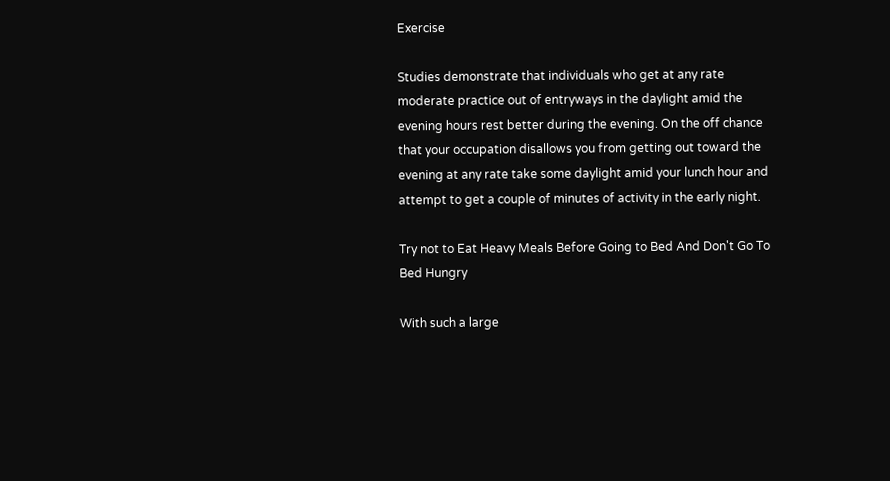Exercise

Studies demonstrate that individuals who get at any rate moderate practice out of entryways in the daylight amid the evening hours rest better during the evening. On the off chance that your occupation disallows you from getting out toward the evening at any rate take some daylight amid your lunch hour and attempt to get a couple of minutes of activity in the early night.

Try not to Eat Heavy Meals Before Going to Bed And Don't Go To Bed Hungry

With such a large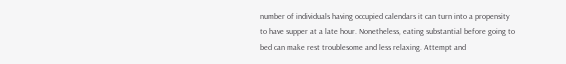number of individuals having occupied calendars it can turn into a propensity to have supper at a late hour. Nonetheless, eating substantial before going to bed can make rest troublesome and less relaxing. Attempt and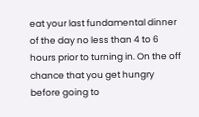eat your last fundamental dinner of the day no less than 4 to 6 hours prior to turning in. On the off chance that you get hungry before going to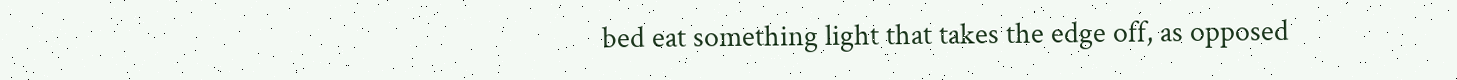bed eat something light that takes the edge off, as opposed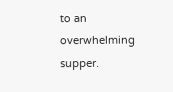to an overwhelming supper.